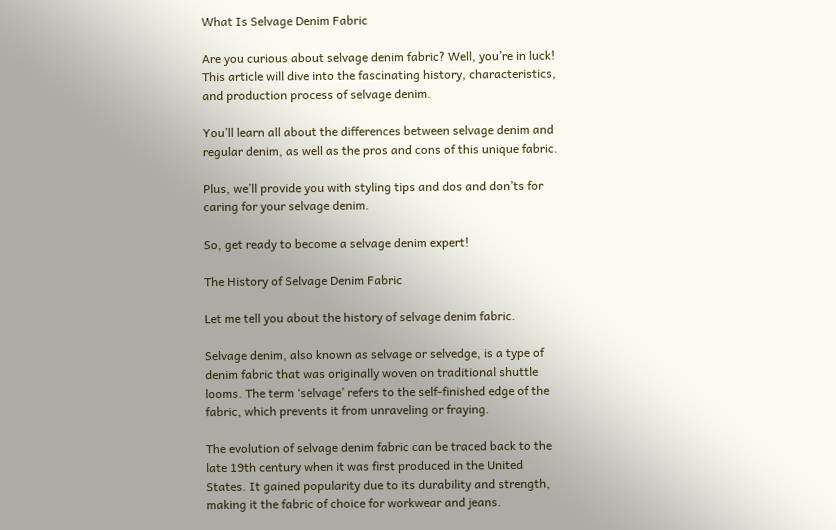What Is Selvage Denim Fabric

Are you curious about selvage denim fabric? Well, you’re in luck! This article will dive into the fascinating history, characteristics, and production process of selvage denim.

You’ll learn all about the differences between selvage denim and regular denim, as well as the pros and cons of this unique fabric.

Plus, we’ll provide you with styling tips and dos and don’ts for caring for your selvage denim.

So, get ready to become a selvage denim expert!

The History of Selvage Denim Fabric

Let me tell you about the history of selvage denim fabric.

Selvage denim, also known as selvage or selvedge, is a type of denim fabric that was originally woven on traditional shuttle looms. The term ‘selvage’ refers to the self-finished edge of the fabric, which prevents it from unraveling or fraying.

The evolution of selvage denim fabric can be traced back to the late 19th century when it was first produced in the United States. It gained popularity due to its durability and strength, making it the fabric of choice for workwear and jeans.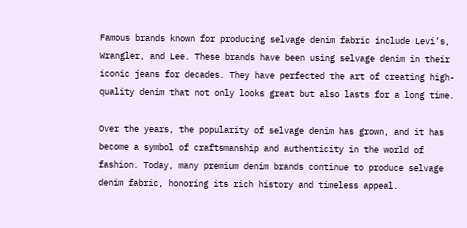Famous brands known for producing selvage denim fabric include Levi’s, Wrangler, and Lee. These brands have been using selvage denim in their iconic jeans for decades. They have perfected the art of creating high-quality denim that not only looks great but also lasts for a long time.

Over the years, the popularity of selvage denim has grown, and it has become a symbol of craftsmanship and authenticity in the world of fashion. Today, many premium denim brands continue to produce selvage denim fabric, honoring its rich history and timeless appeal.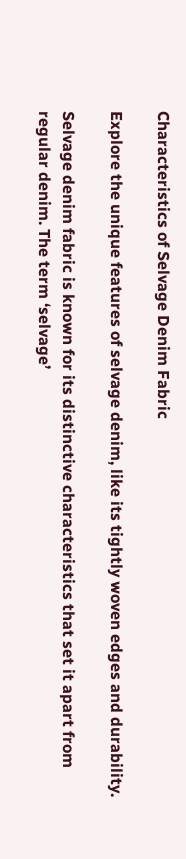Characteristics of Selvage Denim Fabric

Explore the unique features of selvage denim, like its tightly woven edges and durability.

Selvage denim fabric is known for its distinctive characteristics that set it apart from regular denim. The term ‘selvage’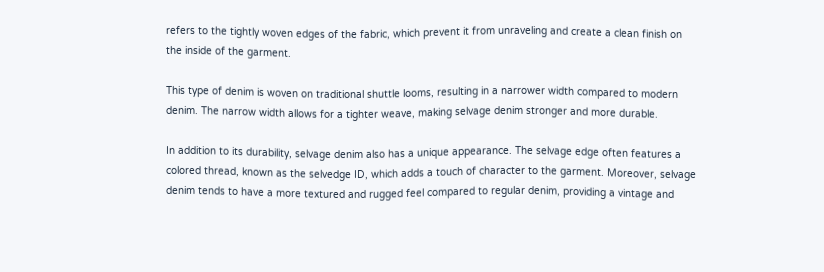refers to the tightly woven edges of the fabric, which prevent it from unraveling and create a clean finish on the inside of the garment.

This type of denim is woven on traditional shuttle looms, resulting in a narrower width compared to modern denim. The narrow width allows for a tighter weave, making selvage denim stronger and more durable.

In addition to its durability, selvage denim also has a unique appearance. The selvage edge often features a colored thread, known as the selvedge ID, which adds a touch of character to the garment. Moreover, selvage denim tends to have a more textured and rugged feel compared to regular denim, providing a vintage and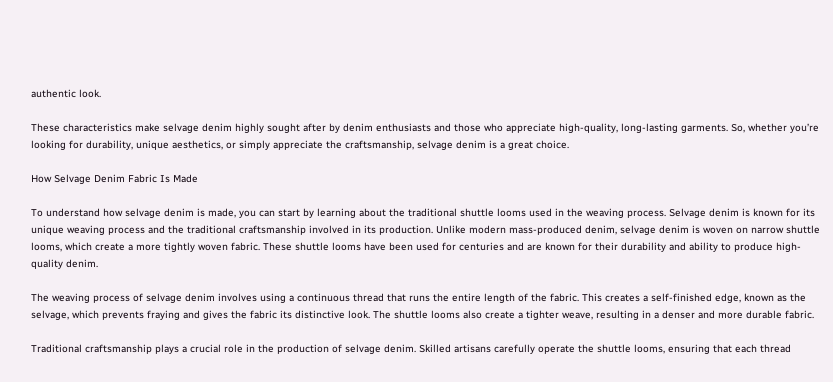authentic look.

These characteristics make selvage denim highly sought after by denim enthusiasts and those who appreciate high-quality, long-lasting garments. So, whether you’re looking for durability, unique aesthetics, or simply appreciate the craftsmanship, selvage denim is a great choice.

How Selvage Denim Fabric Is Made

To understand how selvage denim is made, you can start by learning about the traditional shuttle looms used in the weaving process. Selvage denim is known for its unique weaving process and the traditional craftsmanship involved in its production. Unlike modern mass-produced denim, selvage denim is woven on narrow shuttle looms, which create a more tightly woven fabric. These shuttle looms have been used for centuries and are known for their durability and ability to produce high-quality denim.

The weaving process of selvage denim involves using a continuous thread that runs the entire length of the fabric. This creates a self-finished edge, known as the selvage, which prevents fraying and gives the fabric its distinctive look. The shuttle looms also create a tighter weave, resulting in a denser and more durable fabric.

Traditional craftsmanship plays a crucial role in the production of selvage denim. Skilled artisans carefully operate the shuttle looms, ensuring that each thread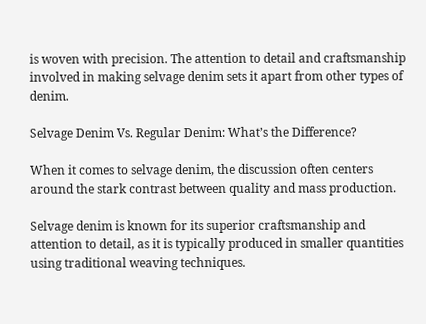is woven with precision. The attention to detail and craftsmanship involved in making selvage denim sets it apart from other types of denim.

Selvage Denim Vs. Regular Denim: What’s the Difference?

When it comes to selvage denim, the discussion often centers around the stark contrast between quality and mass production.

Selvage denim is known for its superior craftsmanship and attention to detail, as it is typically produced in smaller quantities using traditional weaving techniques.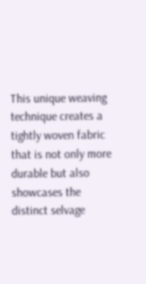This unique weaving technique creates a tightly woven fabric that is not only more durable but also showcases the distinct selvage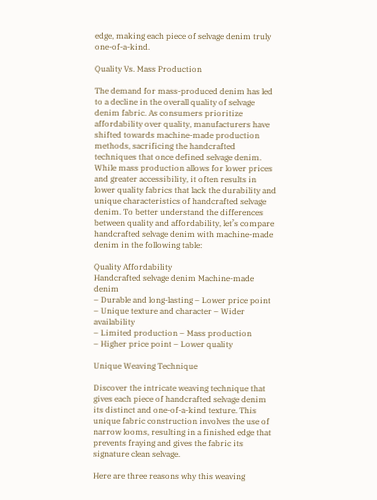edge, making each piece of selvage denim truly one-of-a-kind.

Quality Vs. Mass Production

The demand for mass-produced denim has led to a decline in the overall quality of selvage denim fabric. As consumers prioritize affordability over quality, manufacturers have shifted towards machine-made production methods, sacrificing the handcrafted techniques that once defined selvage denim. While mass production allows for lower prices and greater accessibility, it often results in lower quality fabrics that lack the durability and unique characteristics of handcrafted selvage denim. To better understand the differences between quality and affordability, let’s compare handcrafted selvage denim with machine-made denim in the following table:

Quality Affordability
Handcrafted selvage denim Machine-made denim
– Durable and long-lasting – Lower price point
– Unique texture and character – Wider availability
– Limited production – Mass production
– Higher price point – Lower quality

Unique Weaving Technique

Discover the intricate weaving technique that gives each piece of handcrafted selvage denim its distinct and one-of-a-kind texture. This unique fabric construction involves the use of narrow looms, resulting in a finished edge that prevents fraying and gives the fabric its signature clean selvage.

Here are three reasons why this weaving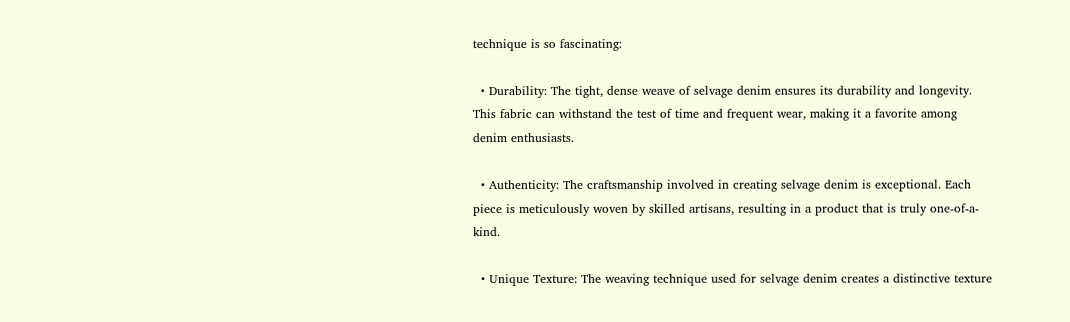technique is so fascinating:

  • Durability: The tight, dense weave of selvage denim ensures its durability and longevity. This fabric can withstand the test of time and frequent wear, making it a favorite among denim enthusiasts.

  • Authenticity: The craftsmanship involved in creating selvage denim is exceptional. Each piece is meticulously woven by skilled artisans, resulting in a product that is truly one-of-a-kind.

  • Unique Texture: The weaving technique used for selvage denim creates a distinctive texture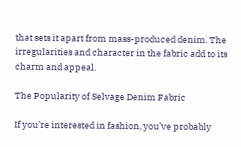that sets it apart from mass-produced denim. The irregularities and character in the fabric add to its charm and appeal.

The Popularity of Selvage Denim Fabric

If you’re interested in fashion, you’ve probably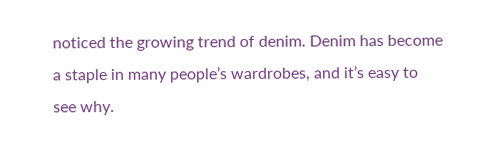noticed the growing trend of denim. Denim has become a staple in many people’s wardrobes, and it’s easy to see why.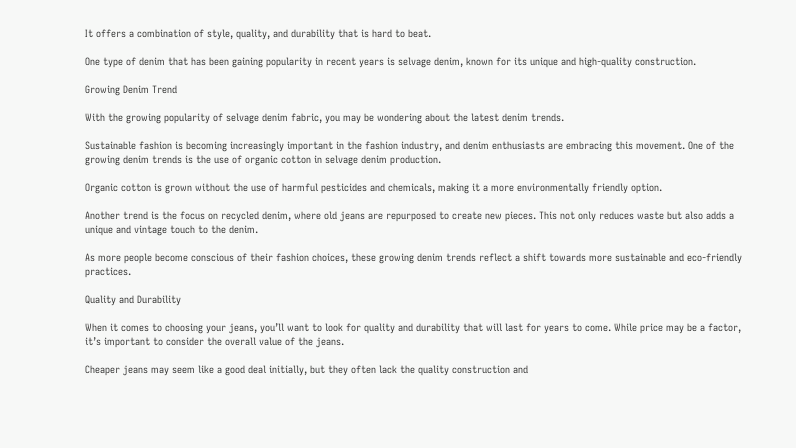It offers a combination of style, quality, and durability that is hard to beat.

One type of denim that has been gaining popularity in recent years is selvage denim, known for its unique and high-quality construction.

Growing Denim Trend

With the growing popularity of selvage denim fabric, you may be wondering about the latest denim trends.

Sustainable fashion is becoming increasingly important in the fashion industry, and denim enthusiasts are embracing this movement. One of the growing denim trends is the use of organic cotton in selvage denim production.

Organic cotton is grown without the use of harmful pesticides and chemicals, making it a more environmentally friendly option.

Another trend is the focus on recycled denim, where old jeans are repurposed to create new pieces. This not only reduces waste but also adds a unique and vintage touch to the denim.

As more people become conscious of their fashion choices, these growing denim trends reflect a shift towards more sustainable and eco-friendly practices.

Quality and Durability

When it comes to choosing your jeans, you’ll want to look for quality and durability that will last for years to come. While price may be a factor, it’s important to consider the overall value of the jeans.

Cheaper jeans may seem like a good deal initially, but they often lack the quality construction and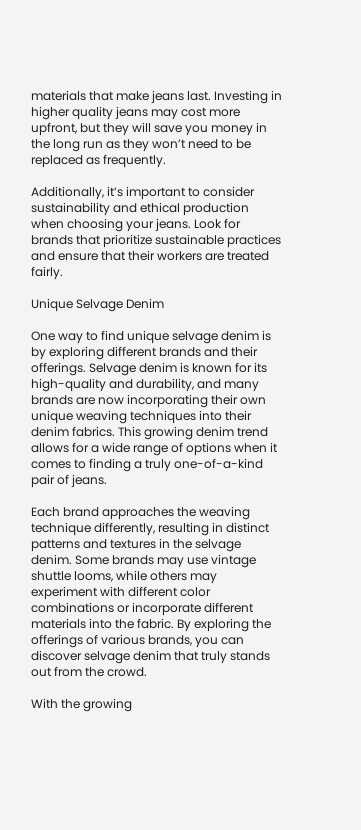materials that make jeans last. Investing in higher quality jeans may cost more upfront, but they will save you money in the long run as they won’t need to be replaced as frequently.

Additionally, it’s important to consider sustainability and ethical production when choosing your jeans. Look for brands that prioritize sustainable practices and ensure that their workers are treated fairly.

Unique Selvage Denim

One way to find unique selvage denim is by exploring different brands and their offerings. Selvage denim is known for its high-quality and durability, and many brands are now incorporating their own unique weaving techniques into their denim fabrics. This growing denim trend allows for a wide range of options when it comes to finding a truly one-of-a-kind pair of jeans.

Each brand approaches the weaving technique differently, resulting in distinct patterns and textures in the selvage denim. Some brands may use vintage shuttle looms, while others may experiment with different color combinations or incorporate different materials into the fabric. By exploring the offerings of various brands, you can discover selvage denim that truly stands out from the crowd.

With the growing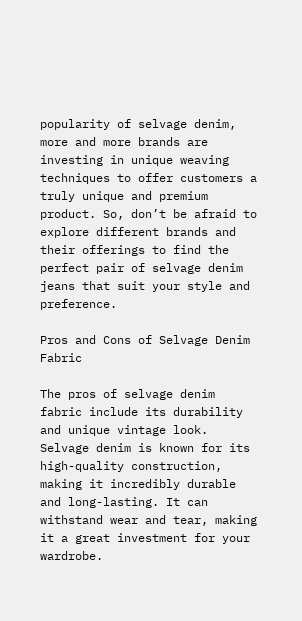popularity of selvage denim, more and more brands are investing in unique weaving techniques to offer customers a truly unique and premium product. So, don’t be afraid to explore different brands and their offerings to find the perfect pair of selvage denim jeans that suit your style and preference.

Pros and Cons of Selvage Denim Fabric

The pros of selvage denim fabric include its durability and unique vintage look. Selvage denim is known for its high-quality construction, making it incredibly durable and long-lasting. It can withstand wear and tear, making it a great investment for your wardrobe.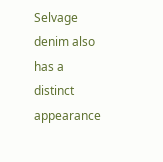Selvage denim also has a distinct appearance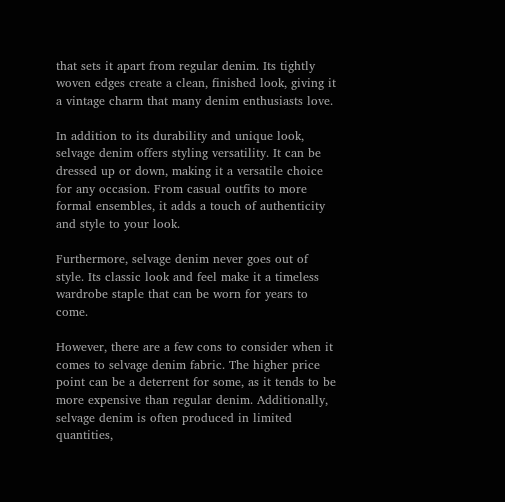that sets it apart from regular denim. Its tightly woven edges create a clean, finished look, giving it a vintage charm that many denim enthusiasts love.

In addition to its durability and unique look, selvage denim offers styling versatility. It can be dressed up or down, making it a versatile choice for any occasion. From casual outfits to more formal ensembles, it adds a touch of authenticity and style to your look.

Furthermore, selvage denim never goes out of style. Its classic look and feel make it a timeless wardrobe staple that can be worn for years to come.

However, there are a few cons to consider when it comes to selvage denim fabric. The higher price point can be a deterrent for some, as it tends to be more expensive than regular denim. Additionally, selvage denim is often produced in limited quantities,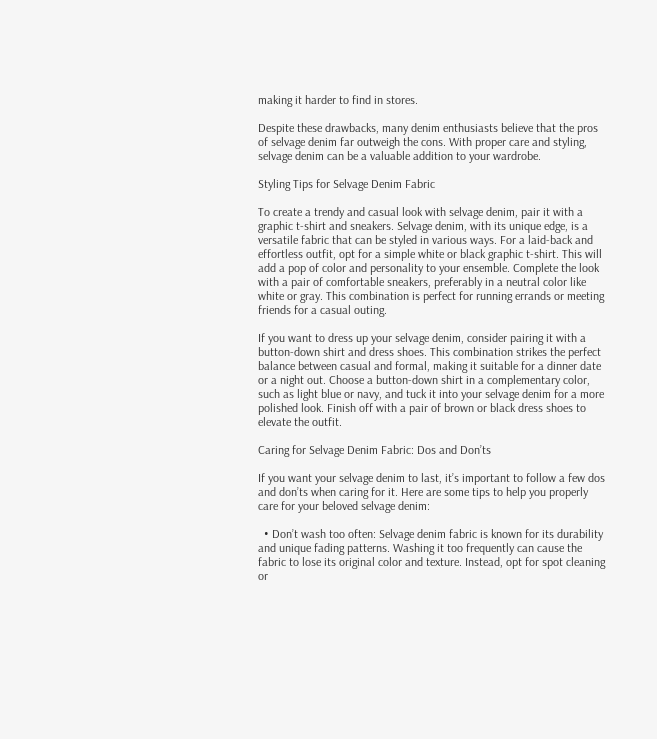making it harder to find in stores.

Despite these drawbacks, many denim enthusiasts believe that the pros of selvage denim far outweigh the cons. With proper care and styling, selvage denim can be a valuable addition to your wardrobe.

Styling Tips for Selvage Denim Fabric

To create a trendy and casual look with selvage denim, pair it with a graphic t-shirt and sneakers. Selvage denim, with its unique edge, is a versatile fabric that can be styled in various ways. For a laid-back and effortless outfit, opt for a simple white or black graphic t-shirt. This will add a pop of color and personality to your ensemble. Complete the look with a pair of comfortable sneakers, preferably in a neutral color like white or gray. This combination is perfect for running errands or meeting friends for a casual outing.

If you want to dress up your selvage denim, consider pairing it with a button-down shirt and dress shoes. This combination strikes the perfect balance between casual and formal, making it suitable for a dinner date or a night out. Choose a button-down shirt in a complementary color, such as light blue or navy, and tuck it into your selvage denim for a more polished look. Finish off with a pair of brown or black dress shoes to elevate the outfit.

Caring for Selvage Denim Fabric: Dos and Don’ts

If you want your selvage denim to last, it’s important to follow a few dos and don’ts when caring for it. Here are some tips to help you properly care for your beloved selvage denim:

  • Don’t wash too often: Selvage denim fabric is known for its durability and unique fading patterns. Washing it too frequently can cause the fabric to lose its original color and texture. Instead, opt for spot cleaning or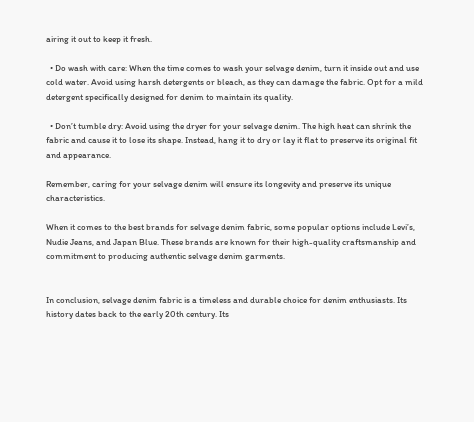airing it out to keep it fresh.

  • Do wash with care: When the time comes to wash your selvage denim, turn it inside out and use cold water. Avoid using harsh detergents or bleach, as they can damage the fabric. Opt for a mild detergent specifically designed for denim to maintain its quality.

  • Don’t tumble dry: Avoid using the dryer for your selvage denim. The high heat can shrink the fabric and cause it to lose its shape. Instead, hang it to dry or lay it flat to preserve its original fit and appearance.

Remember, caring for your selvage denim will ensure its longevity and preserve its unique characteristics.

When it comes to the best brands for selvage denim fabric, some popular options include Levi’s, Nudie Jeans, and Japan Blue. These brands are known for their high-quality craftsmanship and commitment to producing authentic selvage denim garments.


In conclusion, selvage denim fabric is a timeless and durable choice for denim enthusiasts. Its history dates back to the early 20th century. Its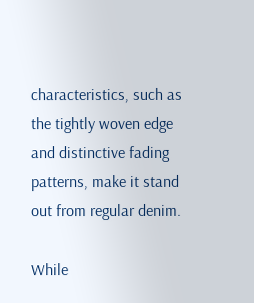characteristics, such as the tightly woven edge and distinctive fading patterns, make it stand out from regular denim.

While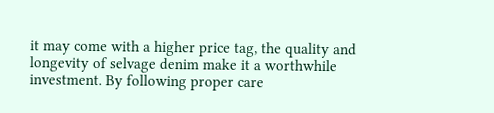it may come with a higher price tag, the quality and longevity of selvage denim make it a worthwhile investment. By following proper care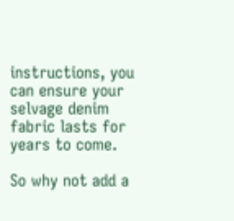instructions, you can ensure your selvage denim fabric lasts for years to come.

So why not add a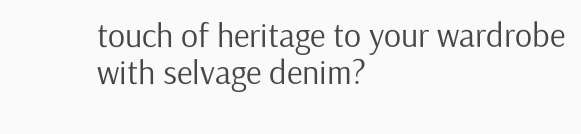touch of heritage to your wardrobe with selvage denim?